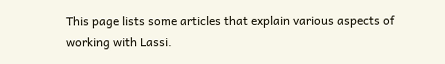This page lists some articles that explain various aspects of working with Lassi.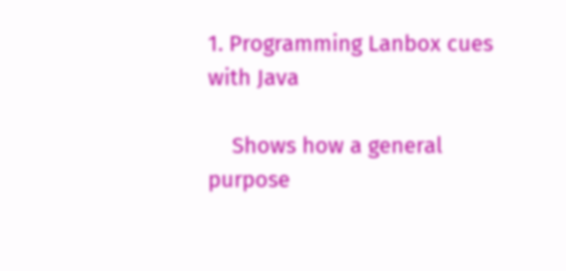1. Programming Lanbox cues with Java

    Shows how a general purpose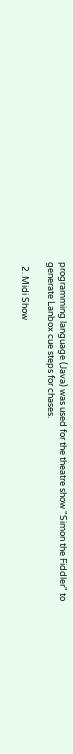programming language (Java) was used for the theatre show "Simon the Fiddler" to generate Lanbox cue steps for chases.

  2. Midi Show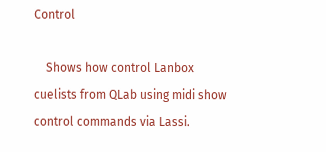Control

    Shows how control Lanbox cuelists from QLab using midi show control commands via Lassi.